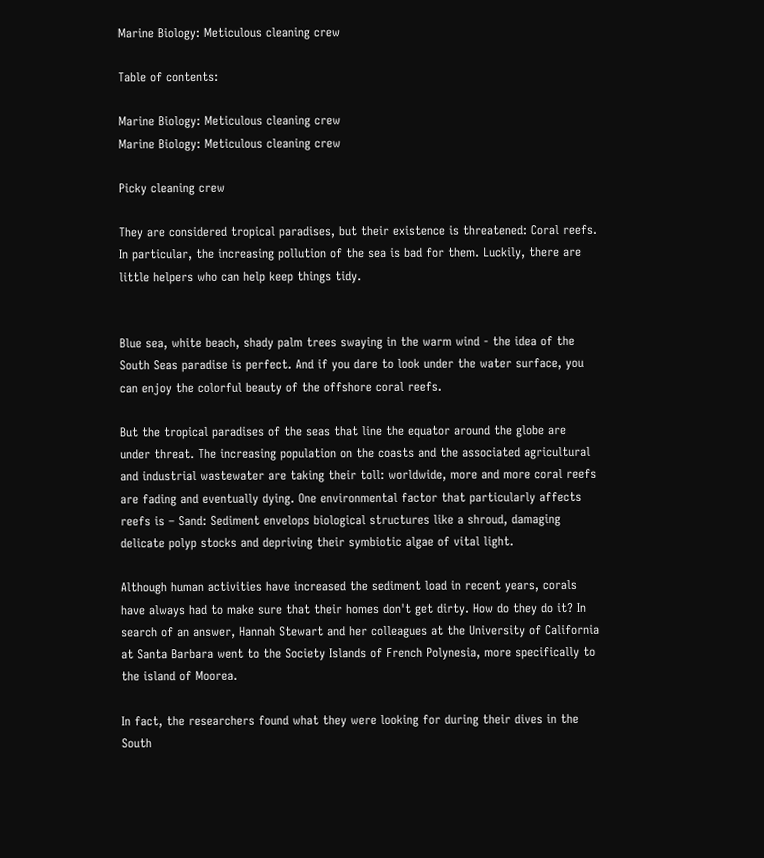Marine Biology: Meticulous cleaning crew

Table of contents:

Marine Biology: Meticulous cleaning crew
Marine Biology: Meticulous cleaning crew

Picky cleaning crew

They are considered tropical paradises, but their existence is threatened: Coral reefs. In particular, the increasing pollution of the sea is bad for them. Luckily, there are little helpers who can help keep things tidy.


Blue sea, white beach, shady palm trees swaying in the warm wind - the idea of the South Seas paradise is perfect. And if you dare to look under the water surface, you can enjoy the colorful beauty of the offshore coral reefs.

But the tropical paradises of the seas that line the equator around the globe are under threat. The increasing population on the coasts and the associated agricultural and industrial wastewater are taking their toll: worldwide, more and more coral reefs are fading and eventually dying. One environmental factor that particularly affects reefs is – Sand: Sediment envelops biological structures like a shroud, damaging delicate polyp stocks and depriving their symbiotic algae of vital light.

Although human activities have increased the sediment load in recent years, corals have always had to make sure that their homes don't get dirty. How do they do it? In search of an answer, Hannah Stewart and her colleagues at the University of California at Santa Barbara went to the Society Islands of French Polynesia, more specifically to the island of Moorea.

In fact, the researchers found what they were looking for during their dives in the South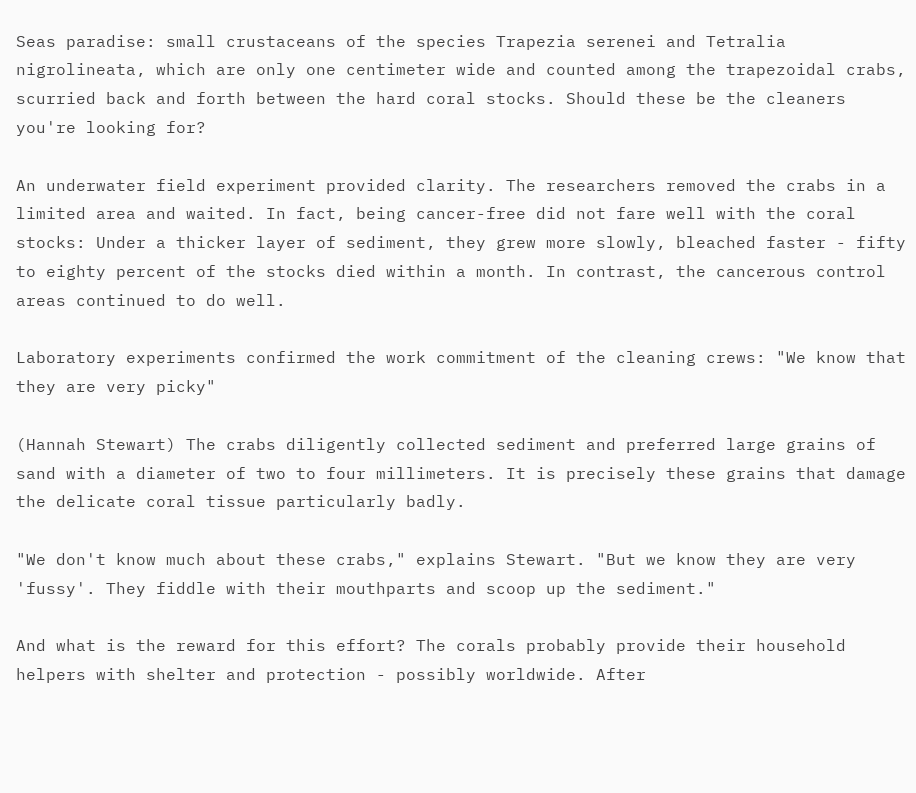Seas paradise: small crustaceans of the species Trapezia serenei and Tetralia nigrolineata, which are only one centimeter wide and counted among the trapezoidal crabs, scurried back and forth between the hard coral stocks. Should these be the cleaners you're looking for?

An underwater field experiment provided clarity. The researchers removed the crabs in a limited area and waited. In fact, being cancer-free did not fare well with the coral stocks: Under a thicker layer of sediment, they grew more slowly, bleached faster - fifty to eighty percent of the stocks died within a month. In contrast, the cancerous control areas continued to do well.

Laboratory experiments confirmed the work commitment of the cleaning crews: "We know that they are very picky"

(Hannah Stewart) The crabs diligently collected sediment and preferred large grains of sand with a diameter of two to four millimeters. It is precisely these grains that damage the delicate coral tissue particularly badly.

"We don't know much about these crabs," explains Stewart. "But we know they are very 'fussy'. They fiddle with their mouthparts and scoop up the sediment."

And what is the reward for this effort? The corals probably provide their household helpers with shelter and protection - possibly worldwide. After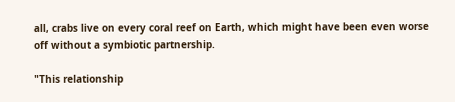all, crabs live on every coral reef on Earth, which might have been even worse off without a symbiotic partnership.

"This relationship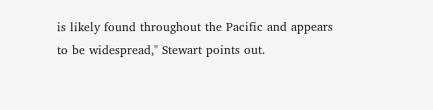is likely found throughout the Pacific and appears to be widespread," Stewart points out.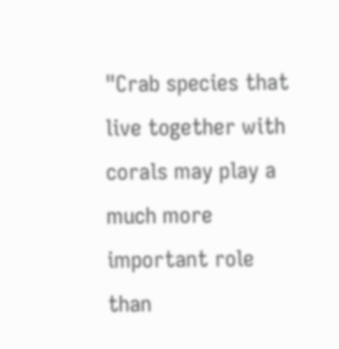"Crab species that live together with corals may play a much more important role than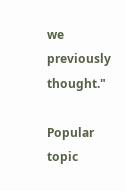we previously thought."

Popular topic